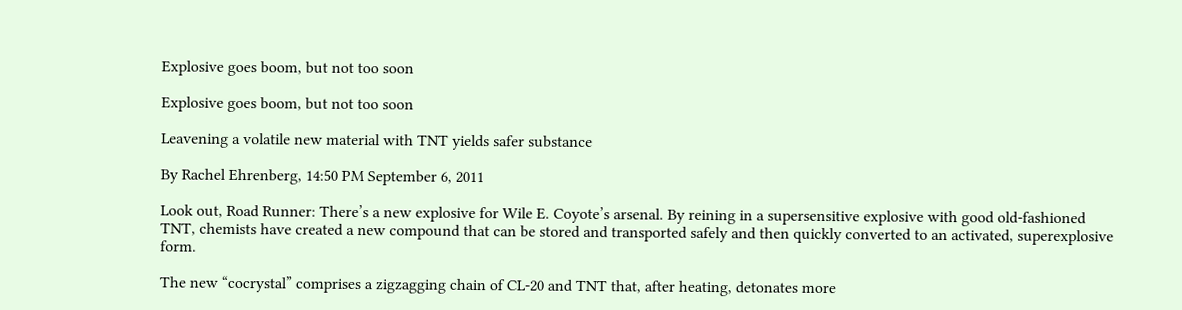Explosive goes boom, but not too soon

Explosive goes boom, but not too soon

Leavening a volatile new material with TNT yields safer substance

By Rachel Ehrenberg, 14:50 PM September 6, 2011

Look out, Road Runner: There’s a new explosive for Wile E. Coyote’s arsenal. By reining in a supersensitive explosive with good old-fashioned TNT, chemists have created a new compound that can be stored and transported safely and then quickly converted to an activated, superexplosive form.

The new “cocrystal” comprises a zigzagging chain of CL-20 and TNT that, after heating, detonates more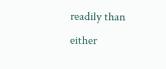readily than either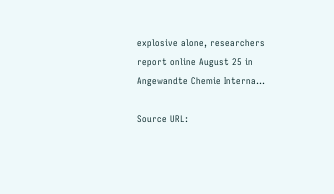explosive alone, researchers report online August 25 in Angewandte Chemie Interna...

Source URL: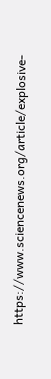https://www.sciencenews.org/article/explosive-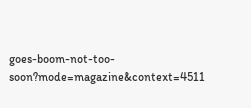goes-boom-not-too-soon?mode=magazine&context=4511